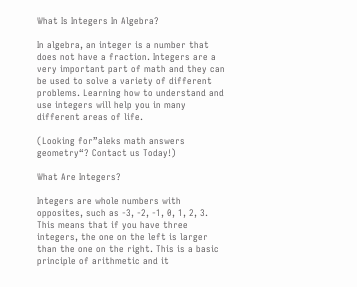What Is Integers In Algebra?

In algebra, an integer is a number that does not have a fraction. Integers are a very important part of math and they can be used to solve a variety of different problems. Learning how to understand and use integers will help you in many different areas of life.

(Looking for”aleks math answers geometry“? Contact us Today!)

What Are Integers?

Integers are whole numbers with opposites, such as -3, -2, -1, 0, 1, 2, 3. This means that if you have three integers, the one on the left is larger than the one on the right. This is a basic principle of arithmetic and it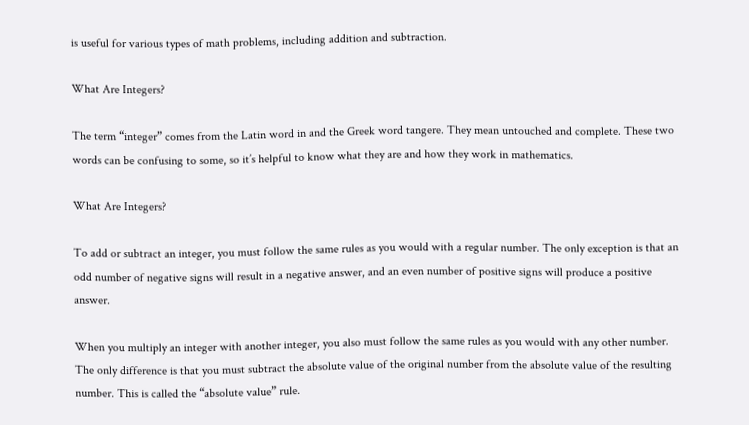is useful for various types of math problems, including addition and subtraction.

What Are Integers?

The term “integer” comes from the Latin word in and the Greek word tangere. They mean untouched and complete. These two words can be confusing to some, so it’s helpful to know what they are and how they work in mathematics.

What Are Integers?

To add or subtract an integer, you must follow the same rules as you would with a regular number. The only exception is that an odd number of negative signs will result in a negative answer, and an even number of positive signs will produce a positive answer.

When you multiply an integer with another integer, you also must follow the same rules as you would with any other number. The only difference is that you must subtract the absolute value of the original number from the absolute value of the resulting number. This is called the “absolute value” rule.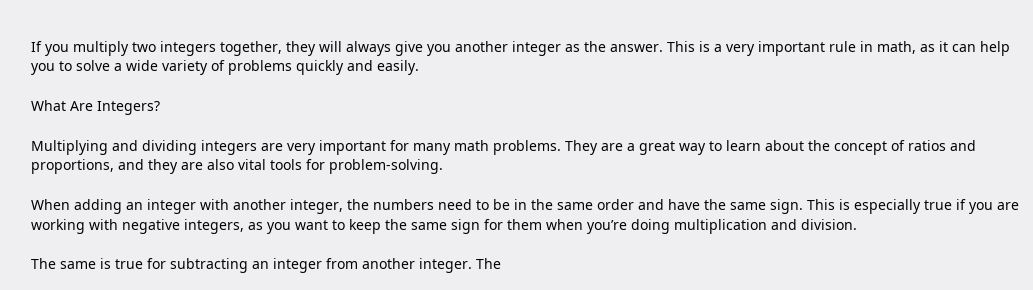If you multiply two integers together, they will always give you another integer as the answer. This is a very important rule in math, as it can help you to solve a wide variety of problems quickly and easily.

What Are Integers?

Multiplying and dividing integers are very important for many math problems. They are a great way to learn about the concept of ratios and proportions, and they are also vital tools for problem-solving.

When adding an integer with another integer, the numbers need to be in the same order and have the same sign. This is especially true if you are working with negative integers, as you want to keep the same sign for them when you’re doing multiplication and division.

The same is true for subtracting an integer from another integer. The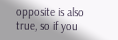opposite is also true, so if you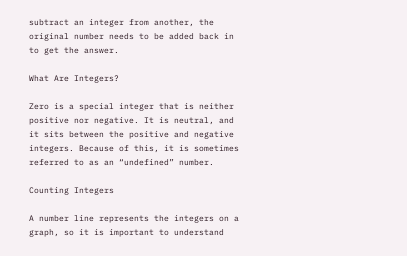subtract an integer from another, the original number needs to be added back in to get the answer.

What Are Integers?

Zero is a special integer that is neither positive nor negative. It is neutral, and it sits between the positive and negative integers. Because of this, it is sometimes referred to as an “undefined” number.

Counting Integers

A number line represents the integers on a graph, so it is important to understand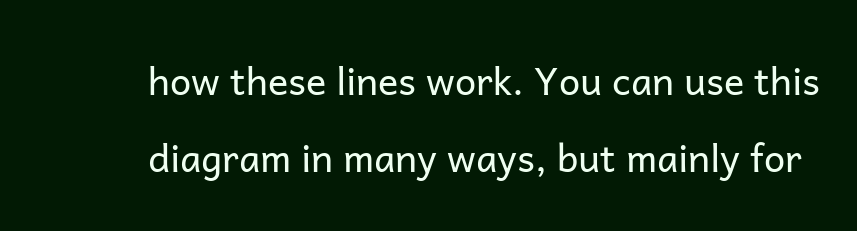how these lines work. You can use this diagram in many ways, but mainly for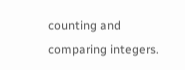counting and comparing integers.